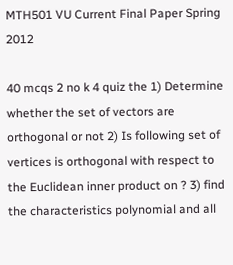MTH501 VU Current Final Paper Spring 2012

40 mcqs 2 no k 4 quiz the 1) Determine whether the set of vectors are orthogonal or not 2) Is following set of vertices is orthogonal with respect to the Euclidean inner product on ? 3) find the characteristics polynomial and all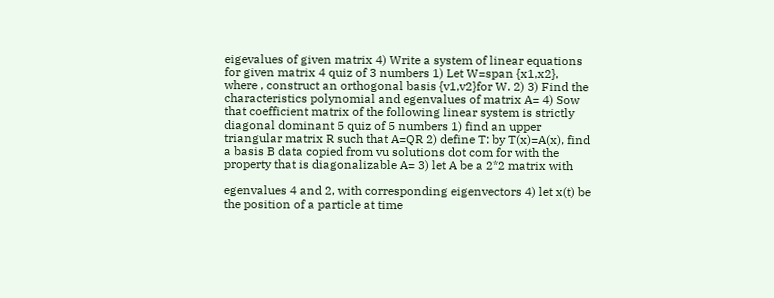eigevalues of given matrix 4) Write a system of linear equations for given matrix 4 quiz of 3 numbers 1) Let W=span {x1,x2}, where , construct an orthogonal basis {v1,v2}for W. 2) 3) Find the characteristics polynomial and egenvalues of matrix A= 4) Sow that coefficient matrix of the following linear system is strictly diagonal dominant 5 quiz of 5 numbers 1) find an upper triangular matrix R such that A=QR 2) define T: by T(x)=A(x), find a basis B data copied from vu solutions dot com for with the property that is diagonalizable A= 3) let A be a 2*2 matrix with

egenvalues 4 and 2, with corresponding eigenvectors 4) let x(t) be the position of a particle at time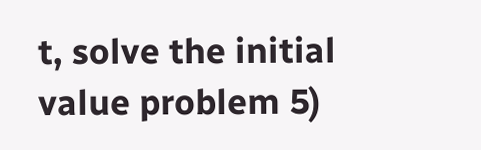t, solve the initial value problem 5)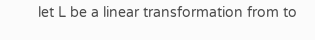let L be a linear transformation from to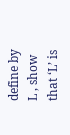define by L , show that ‘L’ is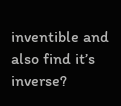inventible and also find it’s inverse?